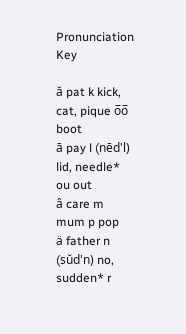Pronunciation Key

ă pat k kick, cat, pique o̅o̅ boot
ā pay l (nēd'l) lid, needle* ou out
â care m mum p pop
ä father n (sŭd'n) no, sudden* r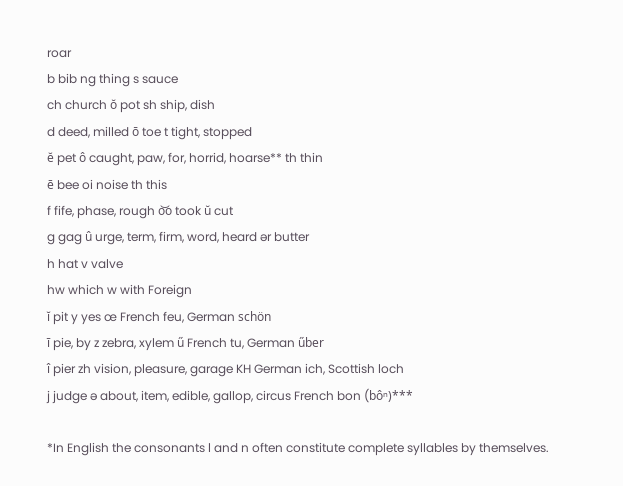roar
b bib ng thing s sauce
ch church ŏ pot sh ship, dish
d deed, milled ō toe t tight, stopped
ĕ pet ô caught, paw, for, horrid, hoarse** th thin
ē bee oi noise th this
f fife, phase, rough o͝o took ŭ cut
g gag û urge, term, firm, word, heard ər butter
h hat v valve
hw which w with Foreign
ĭ pit y yes œ French feu, German schön
ī pie, by z zebra, xylem ű French tu, German űber
î pier zh vision, pleasure, garage KH German ich, Scottish loch
j judge ə about, item, edible, gallop, circus French bon (bôⁿ)***

*In English the consonants l and n often constitute complete syllables by themselves.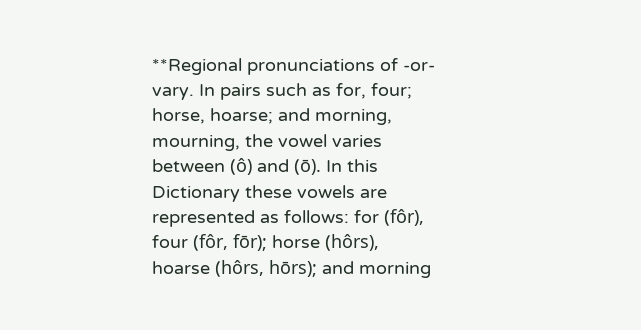**Regional pronunciations of -or- vary. In pairs such as for, four; horse, hoarse; and morning, mourning, the vowel varies between (ô) and (ō). In this Dictionary these vowels are represented as follows: for (fôr), four (fôr, fōr); horse (hôrs), hoarse (hôrs, hōrs); and morning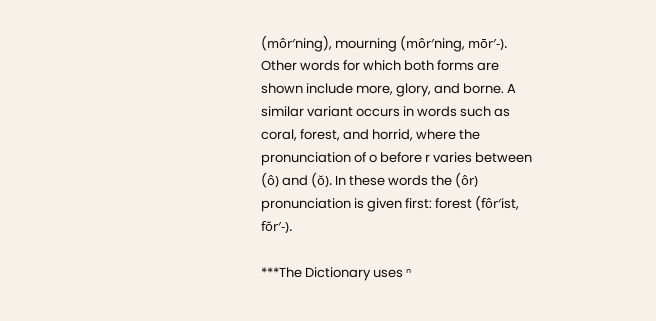(môr′ning), mourning (môr′ning, mōr′-). Other words for which both forms are shown include more, glory, and borne. A similar variant occurs in words such as coral, forest, and horrid, where the pronunciation of o before r varies between (ô) and (ŏ). In these words the (ôr) pronunciation is given first: forest (fôr′ist, fŏr′-).

***The Dictionary uses ⁿ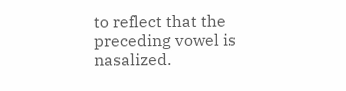to reflect that the preceding vowel is nasalized.